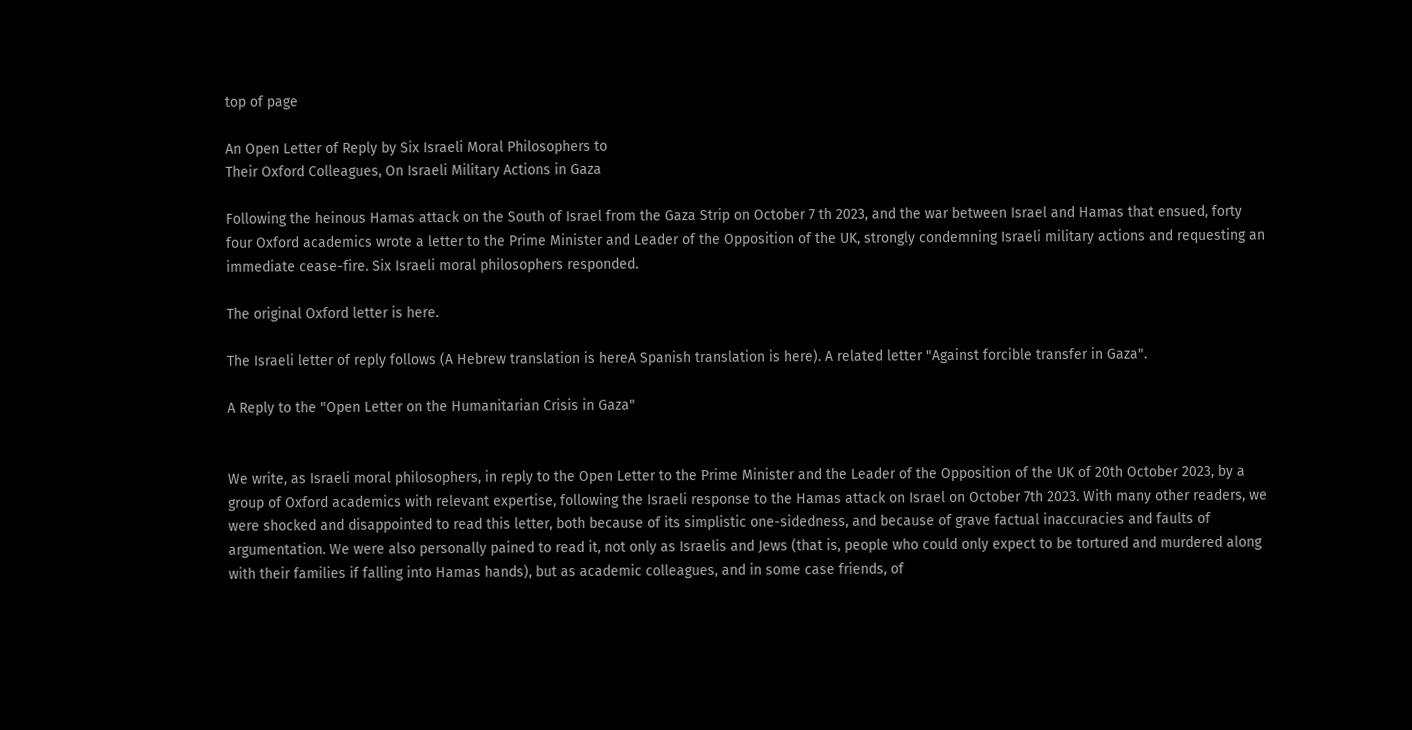top of page

An Open Letter of Reply by Six Israeli Moral Philosophers to
Their Oxford Colleagues, On Israeli Military Actions in Gaza

Following the heinous Hamas attack on the South of Israel from the Gaza Strip on October 7 th 2023, and the war between Israel and Hamas that ensued, forty four Oxford academics wrote a letter to the Prime Minister and Leader of the Opposition of the UK, strongly condemning Israeli military actions and requesting an immediate cease-fire. Six Israeli moral philosophers responded.

The original Oxford letter is here.

The Israeli letter of reply follows (A Hebrew translation is hereA Spanish translation is here). A related letter "Against forcible transfer in Gaza".

A Reply to the "Open Letter on the Humanitarian Crisis in Gaza"


We write, as Israeli moral philosophers, in reply to the Open Letter to the Prime Minister and the Leader of the Opposition of the UK of 20th October 2023, by a group of Oxford academics with relevant expertise, following the Israeli response to the Hamas attack on Israel on October 7th 2023. With many other readers, we were shocked and disappointed to read this letter, both because of its simplistic one-sidedness, and because of grave factual inaccuracies and faults of argumentation. We were also personally pained to read it, not only as Israelis and Jews (that is, people who could only expect to be tortured and murdered along with their families if falling into Hamas hands), but as academic colleagues, and in some case friends, of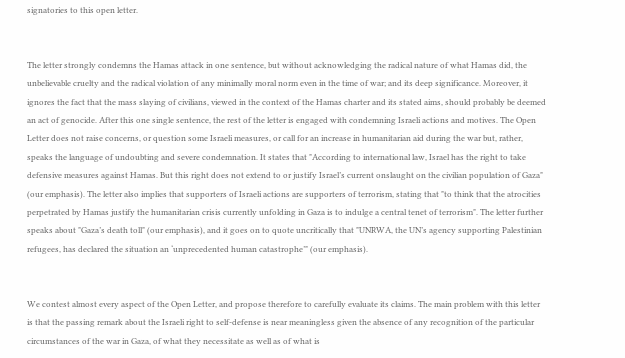signatories to this open letter.


The letter strongly condemns the Hamas attack in one sentence, but without acknowledging the radical nature of what Hamas did, the unbelievable cruelty and the radical violation of any minimally moral norm even in the time of war; and its deep significance. Moreover, it ignores the fact that the mass slaying of civilians, viewed in the context of the Hamas charter and its stated aims, should probably be deemed an act of genocide. After this one single sentence, the rest of the letter is engaged with condemning Israeli actions and motives. The Open Letter does not raise concerns, or question some Israeli measures, or call for an increase in humanitarian aid during the war but, rather, speaks the language of undoubting and severe condemnation. It states that "According to international law, Israel has the right to take defensive measures against Hamas. But this right does not extend to or justify Israel’s current onslaught on the civilian population of Gaza" (our emphasis). The letter also implies that supporters of Israeli actions are supporters of terrorism, stating that "to think that the atrocities perpetrated by Hamas justify the humanitarian crisis currently unfolding in Gaza is to indulge a central tenet of terrorism". The letter further speaks about "Gaza’s death toll" (our emphasis), and it goes on to quote uncritically that "UNRWA, the UN’s agency supporting Palestinian refugees, has declared the situation an ‘unprecedented human catastrophe’" (our emphasis).


We contest almost every aspect of the Open Letter, and propose therefore to carefully evaluate its claims. The main problem with this letter is that the passing remark about the Israeli right to self-defense is near meaningless given the absence of any recognition of the particular circumstances of the war in Gaza, of what they necessitate as well as of what is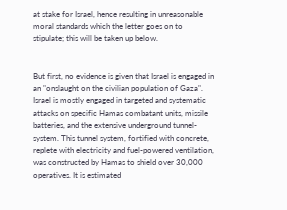at stake for Israel, hence resulting in unreasonable moral standards which the letter goes on to stipulate; this will be taken up below.


But first, no evidence is given that Israel is engaged in an "onslaught on the civilian population of Gaza". Israel is mostly engaged in targeted and systematic attacks on specific Hamas combatant units, missile batteries, and the extensive underground tunnel-system. This tunnel system, fortified with concrete, replete with electricity and fuel-powered ventilation, was constructed by Hamas to shield over 30,000 operatives. It is estimated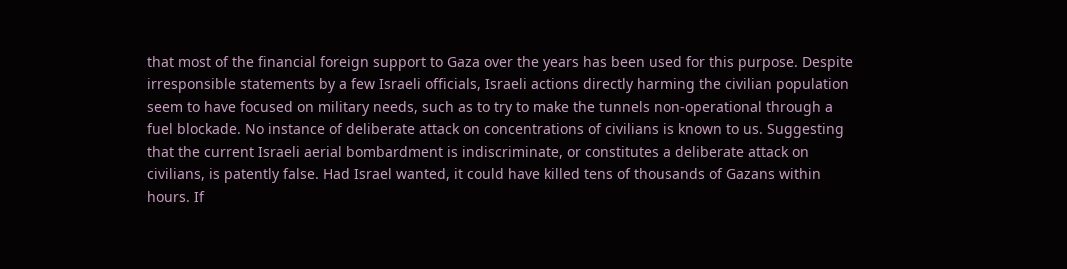that most of the financial foreign support to Gaza over the years has been used for this purpose. Despite irresponsible statements by a few Israeli officials, Israeli actions directly harming the civilian population seem to have focused on military needs, such as to try to make the tunnels non-operational through a fuel blockade. No instance of deliberate attack on concentrations of civilians is known to us. Suggesting that the current Israeli aerial bombardment is indiscriminate, or constitutes a deliberate attack on civilians, is patently false. Had Israel wanted, it could have killed tens of thousands of Gazans within hours. If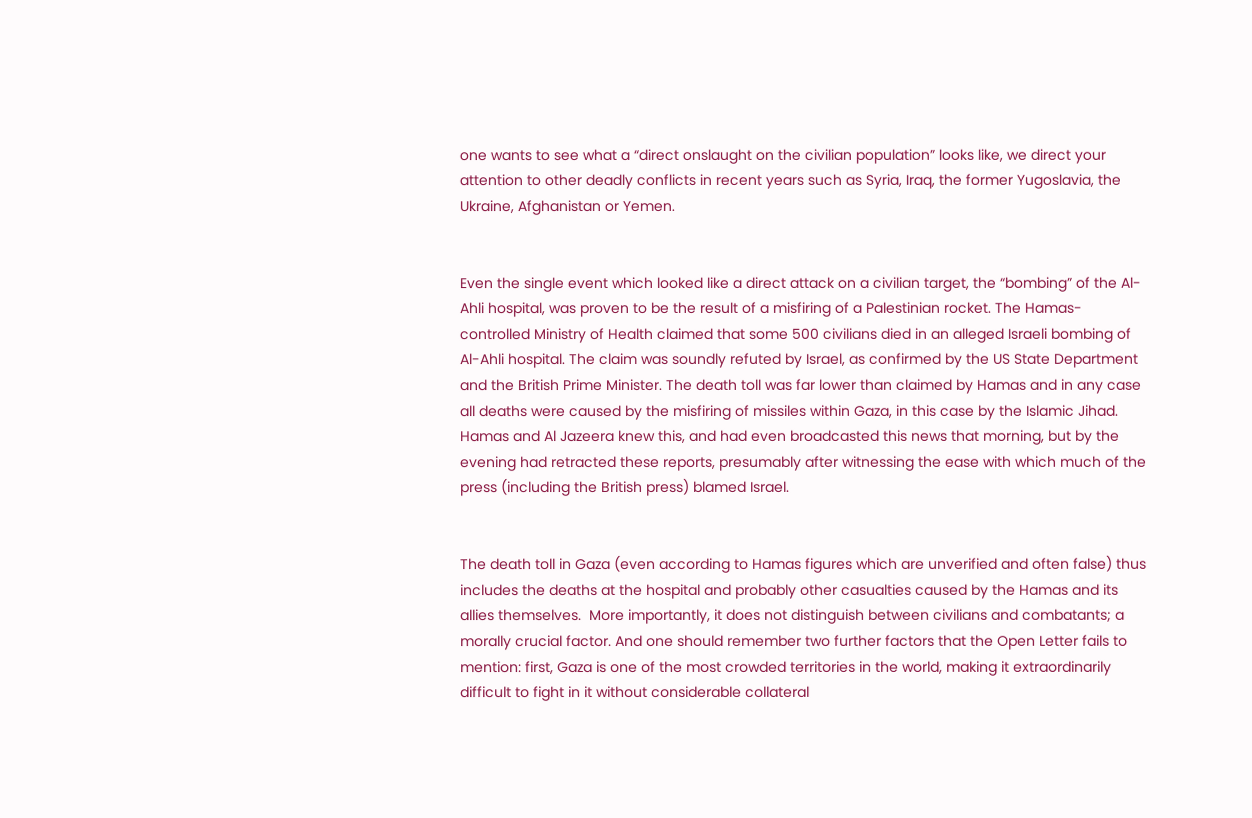one wants to see what a “direct onslaught on the civilian population” looks like, we direct your attention to other deadly conflicts in recent years such as Syria, Iraq, the former Yugoslavia, the Ukraine, Afghanistan or Yemen.


Even the single event which looked like a direct attack on a civilian target, the “bombing” of the Al-Ahli hospital, was proven to be the result of a misfiring of a Palestinian rocket. The Hamas-controlled Ministry of Health claimed that some 500 civilians died in an alleged Israeli bombing of Al-Ahli hospital. The claim was soundly refuted by Israel, as confirmed by the US State Department and the British Prime Minister. The death toll was far lower than claimed by Hamas and in any case all deaths were caused by the misfiring of missiles within Gaza, in this case by the Islamic Jihad. Hamas and Al Jazeera knew this, and had even broadcasted this news that morning, but by the evening had retracted these reports, presumably after witnessing the ease with which much of the press (including the British press) blamed Israel.


The death toll in Gaza (even according to Hamas figures which are unverified and often false) thus includes the deaths at the hospital and probably other casualties caused by the Hamas and its allies themselves.  More importantly, it does not distinguish between civilians and combatants; a morally crucial factor. And one should remember two further factors that the Open Letter fails to mention: first, Gaza is one of the most crowded territories in the world, making it extraordinarily difficult to fight in it without considerable collateral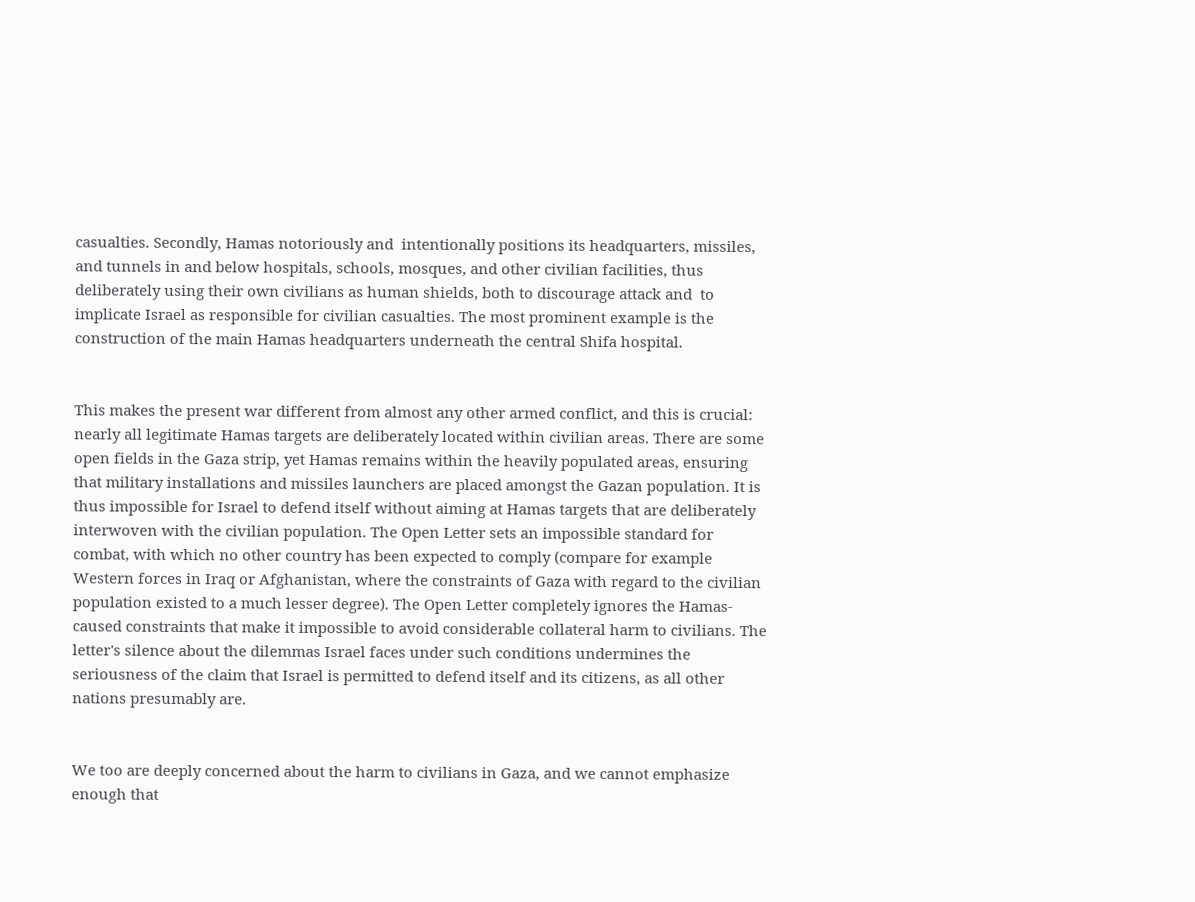casualties. Secondly, Hamas notoriously and  intentionally positions its headquarters, missiles, and tunnels in and below hospitals, schools, mosques, and other civilian facilities, thus deliberately using their own civilians as human shields, both to discourage attack and  to implicate Israel as responsible for civilian casualties. The most prominent example is the construction of the main Hamas headquarters underneath the central Shifa hospital.


This makes the present war different from almost any other armed conflict, and this is crucial: nearly all legitimate Hamas targets are deliberately located within civilian areas. There are some open fields in the Gaza strip, yet Hamas remains within the heavily populated areas, ensuring that military installations and missiles launchers are placed amongst the Gazan population. It is thus impossible for Israel to defend itself without aiming at Hamas targets that are deliberately interwoven with the civilian population. The Open Letter sets an impossible standard for combat, with which no other country has been expected to comply (compare for example Western forces in Iraq or Afghanistan, where the constraints of Gaza with regard to the civilian population existed to a much lesser degree). The Open Letter completely ignores the Hamas-caused constraints that make it impossible to avoid considerable collateral harm to civilians. The letter's silence about the dilemmas Israel faces under such conditions undermines the seriousness of the claim that Israel is permitted to defend itself and its citizens, as all other nations presumably are.


We too are deeply concerned about the harm to civilians in Gaza, and we cannot emphasize enough that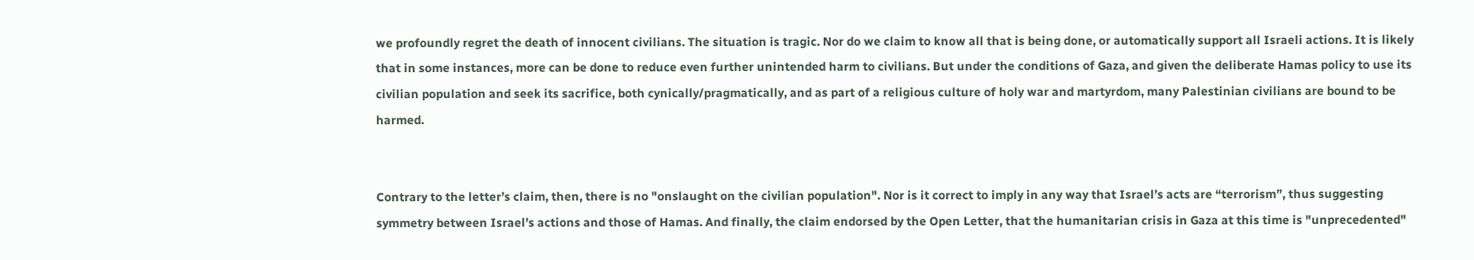we profoundly regret the death of innocent civilians. The situation is tragic. Nor do we claim to know all that is being done, or automatically support all Israeli actions. It is likely that in some instances, more can be done to reduce even further unintended harm to civilians. But under the conditions of Gaza, and given the deliberate Hamas policy to use its civilian population and seek its sacrifice, both cynically/pragmatically, and as part of a religious culture of holy war and martyrdom, many Palestinian civilians are bound to be harmed.


Contrary to the letter’s claim, then, there is no "onslaught on the civilian population". Nor is it correct to imply in any way that Israel’s acts are “terrorism”, thus suggesting symmetry between Israel’s actions and those of Hamas. And finally, the claim endorsed by the Open Letter, that the humanitarian crisis in Gaza at this time is "unprecedented"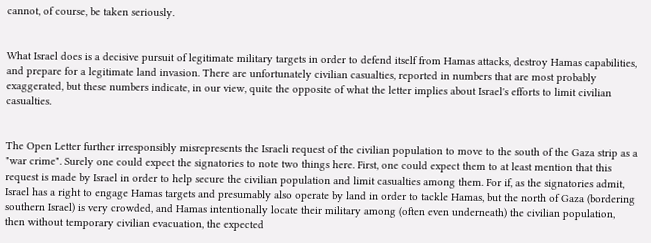cannot, of course, be taken seriously.


What Israel does is a decisive pursuit of legitimate military targets in order to defend itself from Hamas attacks, destroy Hamas capabilities, and prepare for a legitimate land invasion. There are unfortunately civilian casualties, reported in numbers that are most probably exaggerated, but these numbers indicate, in our view, quite the opposite of what the letter implies about Israel's efforts to limit civilian casualties.


The Open Letter further irresponsibly misrepresents the Israeli request of the civilian population to move to the south of the Gaza strip as a "war crime". Surely one could expect the signatories to note two things here. First, one could expect them to at least mention that this request is made by Israel in order to help secure the civilian population and limit casualties among them. For if, as the signatories admit, Israel has a right to engage Hamas targets and presumably also operate by land in order to tackle Hamas, but the north of Gaza (bordering southern Israel) is very crowded, and Hamas intentionally locate their military among (often even underneath) the civilian population, then without temporary civilian evacuation, the expected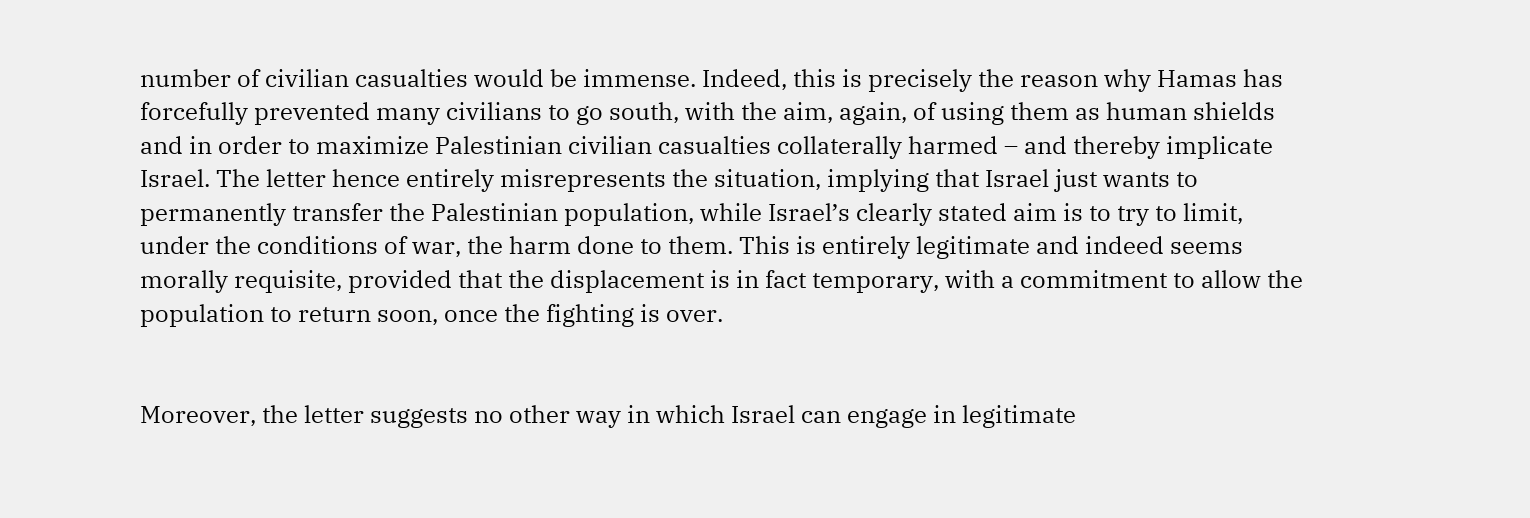number of civilian casualties would be immense. Indeed, this is precisely the reason why Hamas has forcefully prevented many civilians to go south, with the aim, again, of using them as human shields and in order to maximize Palestinian civilian casualties collaterally harmed – and thereby implicate Israel. The letter hence entirely misrepresents the situation, implying that Israel just wants to permanently transfer the Palestinian population, while Israel’s clearly stated aim is to try to limit, under the conditions of war, the harm done to them. This is entirely legitimate and indeed seems morally requisite, provided that the displacement is in fact temporary, with a commitment to allow the population to return soon, once the fighting is over.


Moreover, the letter suggests no other way in which Israel can engage in legitimate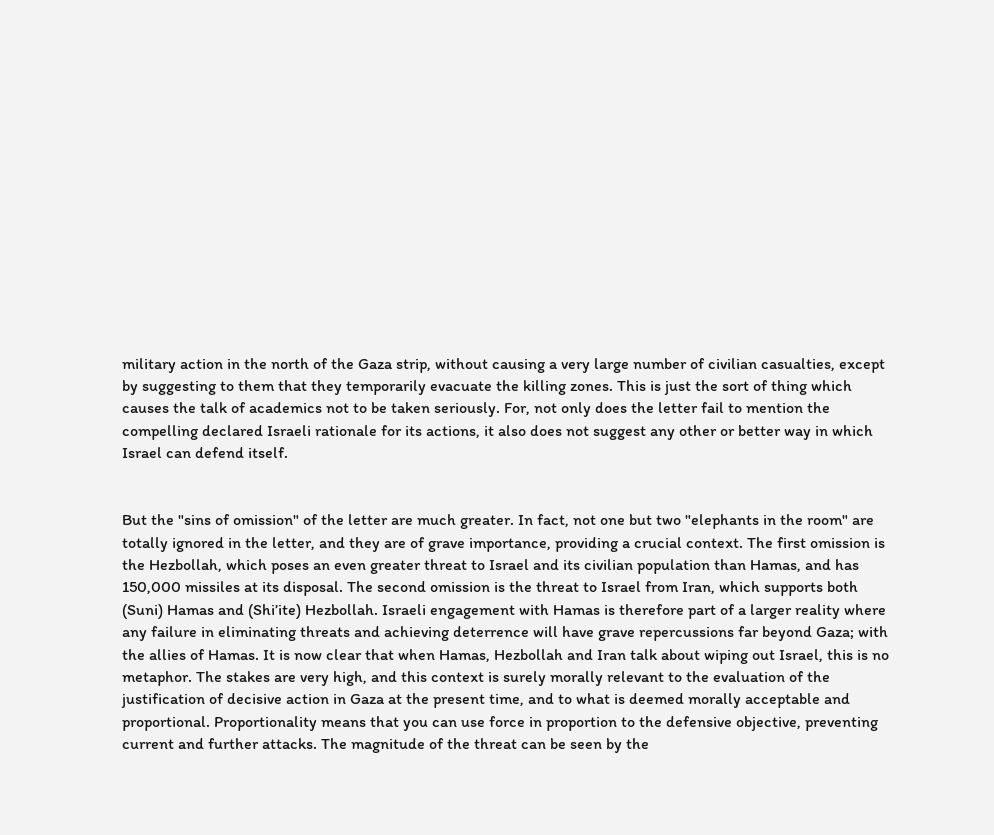military action in the north of the Gaza strip, without causing a very large number of civilian casualties, except by suggesting to them that they temporarily evacuate the killing zones. This is just the sort of thing which causes the talk of academics not to be taken seriously. For, not only does the letter fail to mention the compelling declared Israeli rationale for its actions, it also does not suggest any other or better way in which Israel can defend itself.


But the "sins of omission" of the letter are much greater. In fact, not one but two "elephants in the room" are totally ignored in the letter, and they are of grave importance, providing a crucial context. The first omission is the Hezbollah, which poses an even greater threat to Israel and its civilian population than Hamas, and has 150,000 missiles at its disposal. The second omission is the threat to Israel from Iran, which supports both (Suni) Hamas and (Shi’ite) Hezbollah. Israeli engagement with Hamas is therefore part of a larger reality where any failure in eliminating threats and achieving deterrence will have grave repercussions far beyond Gaza; with the allies of Hamas. It is now clear that when Hamas, Hezbollah and Iran talk about wiping out Israel, this is no metaphor. The stakes are very high, and this context is surely morally relevant to the evaluation of the justification of decisive action in Gaza at the present time, and to what is deemed morally acceptable and proportional. Proportionality means that you can use force in proportion to the defensive objective, preventing current and further attacks. The magnitude of the threat can be seen by the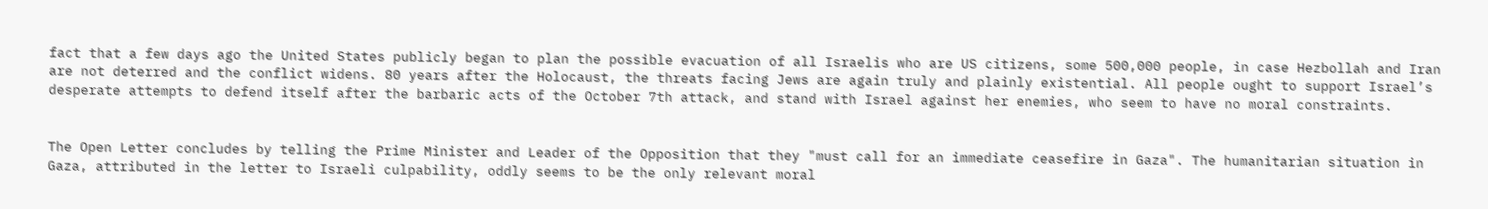fact that a few days ago the United States publicly began to plan the possible evacuation of all Israelis who are US citizens, some 500,000 people, in case Hezbollah and Iran are not deterred and the conflict widens. 80 years after the Holocaust, the threats facing Jews are again truly and plainly existential. All people ought to support Israel’s desperate attempts to defend itself after the barbaric acts of the October 7th attack, and stand with Israel against her enemies, who seem to have no moral constraints.


The Open Letter concludes by telling the Prime Minister and Leader of the Opposition that they "must call for an immediate ceasefire in Gaza". The humanitarian situation in Gaza, attributed in the letter to Israeli culpability, oddly seems to be the only relevant moral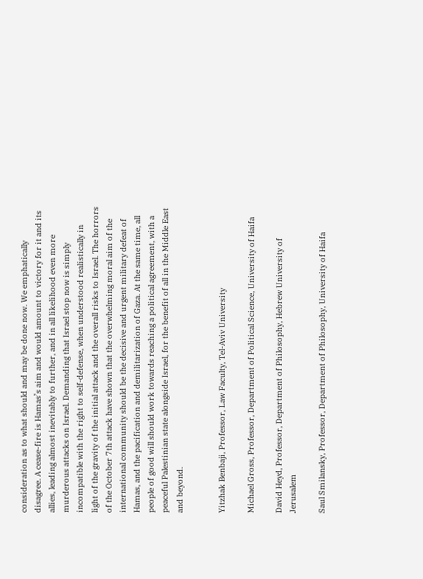consideration as to what should and may be done now. We emphatically disagree. A cease-fire is Hamas’s aim and would amount to victory for it and its allies, leading almost inevitably to further, and in all likelihood even more murderous attacks on Israel. Demanding that Israel stop now is simply incompatible with the right to self-defense, when understood realistically in light of the gravity of the initial attack and the overall risks to Israel. The horrors of the October 7th attack have shown that the overwhelming moral aim of the international community should be the decisive and urgent military defeat of Hamas, and the pacification and demilitarization of Gaza. At the same time, all people of good will should work towards reaching a political agreement, with a peaceful Palestinian state alongside Israel, for the benefit of all in the Middle East and beyond.


Yitzhak Benbaji, Professor, Law Faculty, Tel-Aviv University

Michael Gross, Professor, Department of Political Science, University of Haifa

David Heyd, Professor, Department of Philosophy, Hebrew University of Jerusalem

Saul Smilansky, Professor, Department of Philosophy, University of Haifa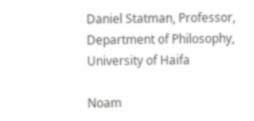Daniel Statman, Professor, Department of Philosophy, University of Haifa

Noam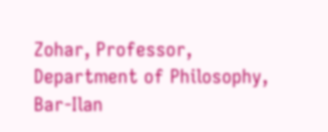Zohar, Professor, Department of Philosophy, Bar-Ilan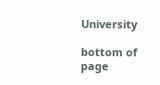University

bottom of page